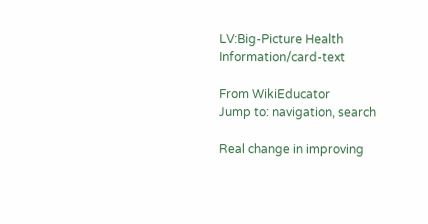LV:Big-Picture Health Information/card-text

From WikiEducator
Jump to: navigation, search

Real change in improving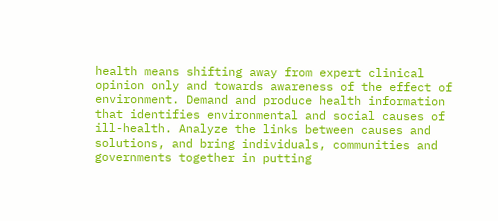health means shifting away from expert clinical opinion only and towards awareness of the effect of environment. Demand and produce health information that identifies environmental and social causes of ill-health. Analyze the links between causes and solutions, and bring individuals, communities and governments together in putting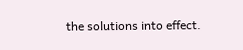the solutions into effect.